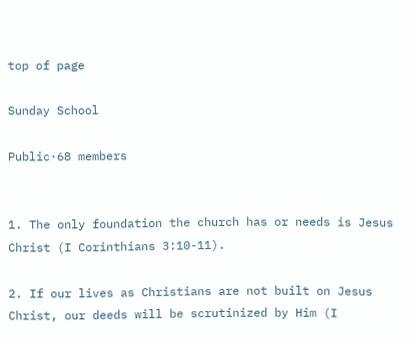top of page

Sunday School

Public·68 members


1. The only foundation the church has or needs is Jesus Christ (I Corinthians 3:10-11).

2. If our lives as Christians are not built on Jesus Christ, our deeds will be scrutinized by Him (I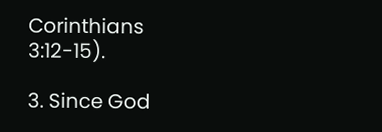Corinthians 3:12-15).

3. Since God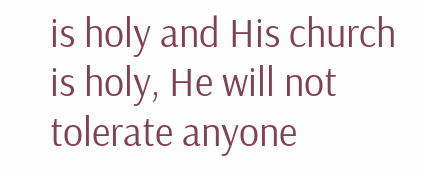is holy and His church is holy, He will not tolerate anyone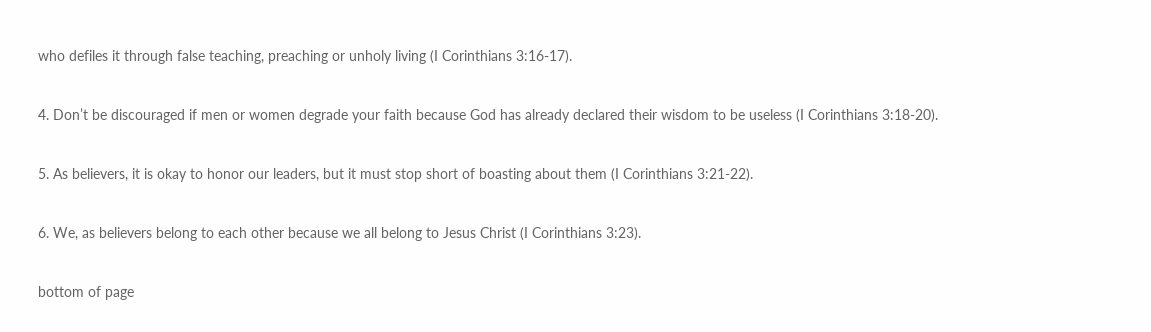who defiles it through false teaching, preaching or unholy living (I Corinthians 3:16-17).

4. Don’t be discouraged if men or women degrade your faith because God has already declared their wisdom to be useless (I Corinthians 3:18-20).

5. As believers, it is okay to honor our leaders, but it must stop short of boasting about them (I Corinthians 3:21-22).

6. We, as believers belong to each other because we all belong to Jesus Christ (I Corinthians 3:23).

bottom of page